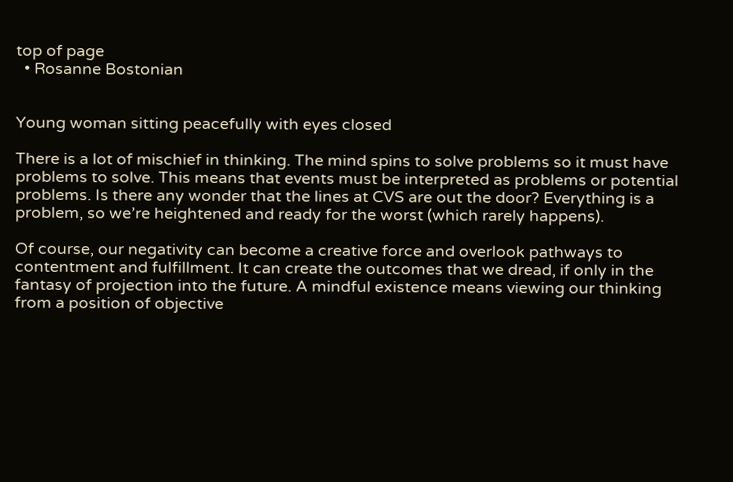top of page
  • Rosanne Bostonian


Young woman sitting peacefully with eyes closed

There is a lot of mischief in thinking. The mind spins to solve problems so it must have problems to solve. This means that events must be interpreted as problems or potential problems. Is there any wonder that the lines at CVS are out the door? Everything is a problem, so we’re heightened and ready for the worst (which rarely happens).

Of course, our negativity can become a creative force and overlook pathways to contentment and fulfillment. It can create the outcomes that we dread, if only in the fantasy of projection into the future. A mindful existence means viewing our thinking from a position of objective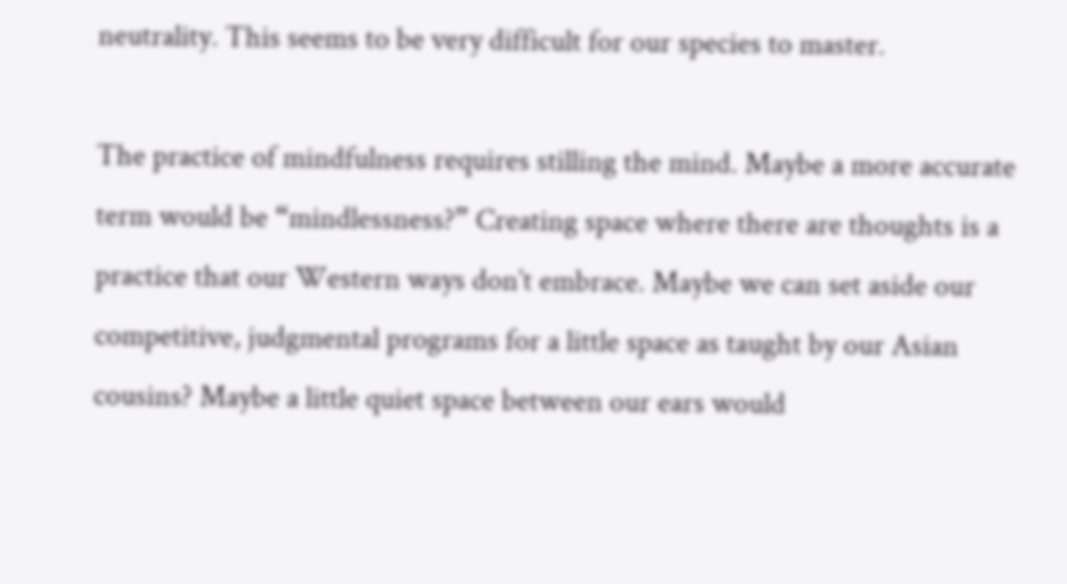neutrality. This seems to be very difficult for our species to master.

The practice of mindfulness requires stilling the mind. Maybe a more accurate term would be “mindlessness?” Creating space where there are thoughts is a practice that our Western ways don’t embrace. Maybe we can set aside our competitive, judgmental programs for a little space as taught by our Asian cousins? Maybe a little quiet space between our ears would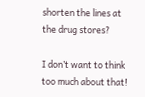shorten the lines at the drug stores?

I don’t want to think too much about that!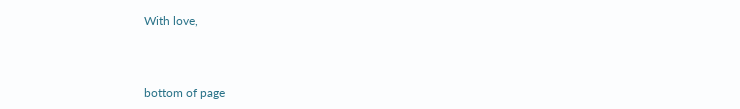With love,



bottom of page